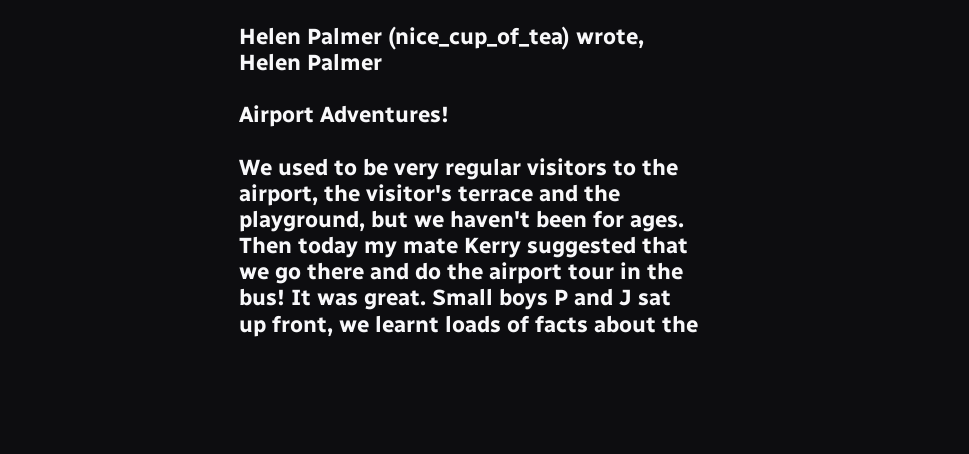Helen Palmer (nice_cup_of_tea) wrote,
Helen Palmer

Airport Adventures!

We used to be very regular visitors to the airport, the visitor's terrace and the playground, but we haven't been for ages. Then today my mate Kerry suggested that we go there and do the airport tour in the bus! It was great. Small boys P and J sat up front, we learnt loads of facts about the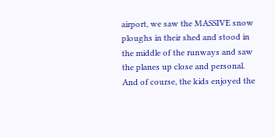airport, we saw the MASSIVE snow ploughs in their shed and stood in the middle of the runways and saw the planes up close and personal. And of course, the kids enjoyed the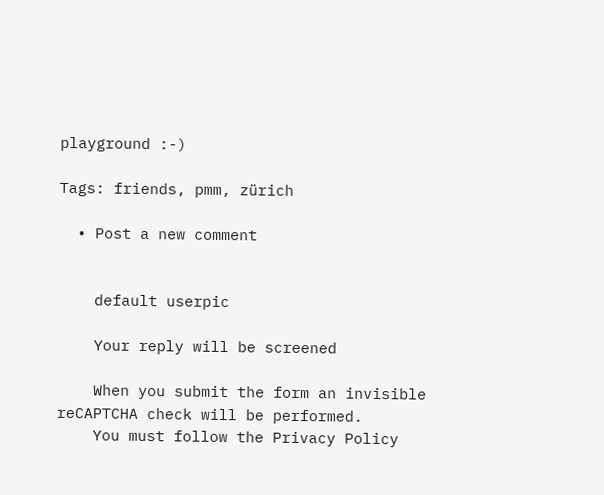playground :-)

Tags: friends, pmm, zürich

  • Post a new comment


    default userpic

    Your reply will be screened

    When you submit the form an invisible reCAPTCHA check will be performed.
    You must follow the Privacy Policy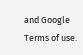and Google Terms of use.